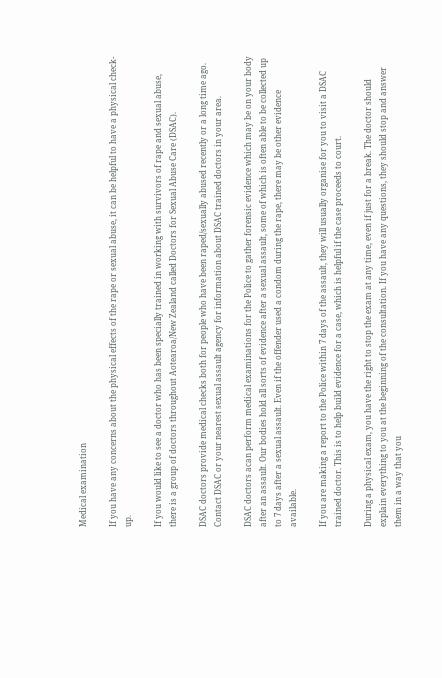Medical examination

If you have any concerns about the physical effects of the rape or sexual abuse, it can be helpful to have a physical check-up.

If you would like to see a doctor who has been specially trained in working with survivors of rape and sexual abuse, there is a group of doctors throughout Aotearoa/New Zealand called Doctors for Sexual Abuse Care (DSAC).

DSAC doctors provide medical checks both for people who have been raped/sexually abused recently or a long time ago. Contact DSAC or your nearest sexual assault agency for information about DSAC trained doctors in your area.

DSAC doctors acan perform medical examinations for the Police to gather forensic evidence which may be on your body after an assault. Our bodies hold all sorts of evidence after a sexual assault, some of which is often able to be collected up to 7 days after a sexual assault. Even if the offender used a condom during the rape, there may be other evidence available.

If you are making a report to the Police within 7 days of the assault, they will usually organise for you to visit a DSAC trained doctor. This is to help build evidence for a case, which is helpful if the case proceeds to court.

During a physical exam, you have the right to stop the exam at any time, even if just for a break. The doctor should explain everything to you at the beginning of the consultation. If you have any questions, they should stop and answer them in a way that you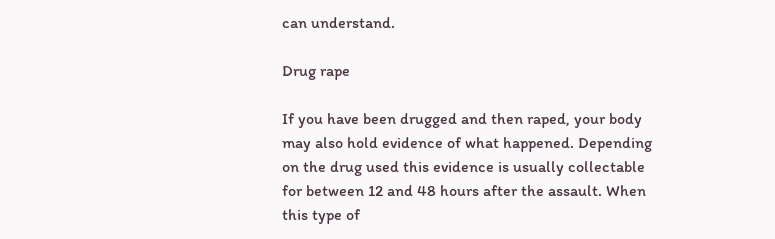can understand.

Drug rape

If you have been drugged and then raped, your body may also hold evidence of what happened. Depending on the drug used this evidence is usually collectable for between 12 and 48 hours after the assault. When this type of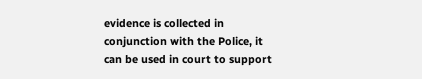evidence is collected in conjunction with the Police, it can be used in court to support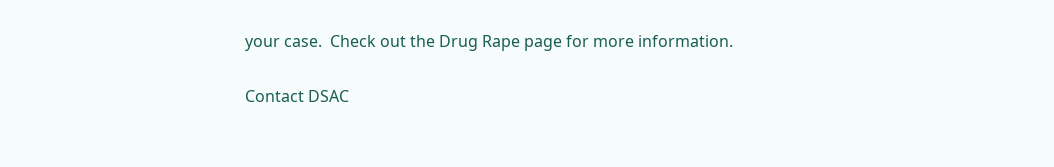your case.  Check out the Drug Rape page for more information.

Contact DSAC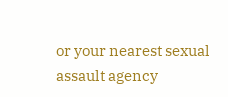or your nearest sexual assault agency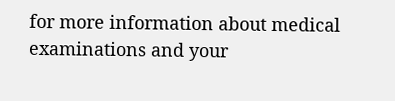for more information about medical examinations and your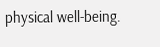physical well-being.